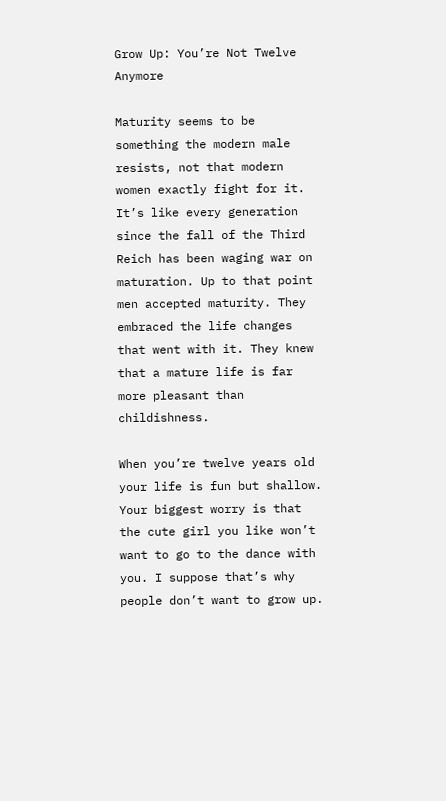Grow Up: You’re Not Twelve Anymore

Maturity seems to be something the modern male resists, not that modern women exactly fight for it. It’s like every generation since the fall of the Third Reich has been waging war on maturation. Up to that point men accepted maturity. They embraced the life changes that went with it. They knew that a mature life is far more pleasant than childishness.

When you’re twelve years old your life is fun but shallow. Your biggest worry is that the cute girl you like won’t want to go to the dance with you. I suppose that’s why people don’t want to grow up.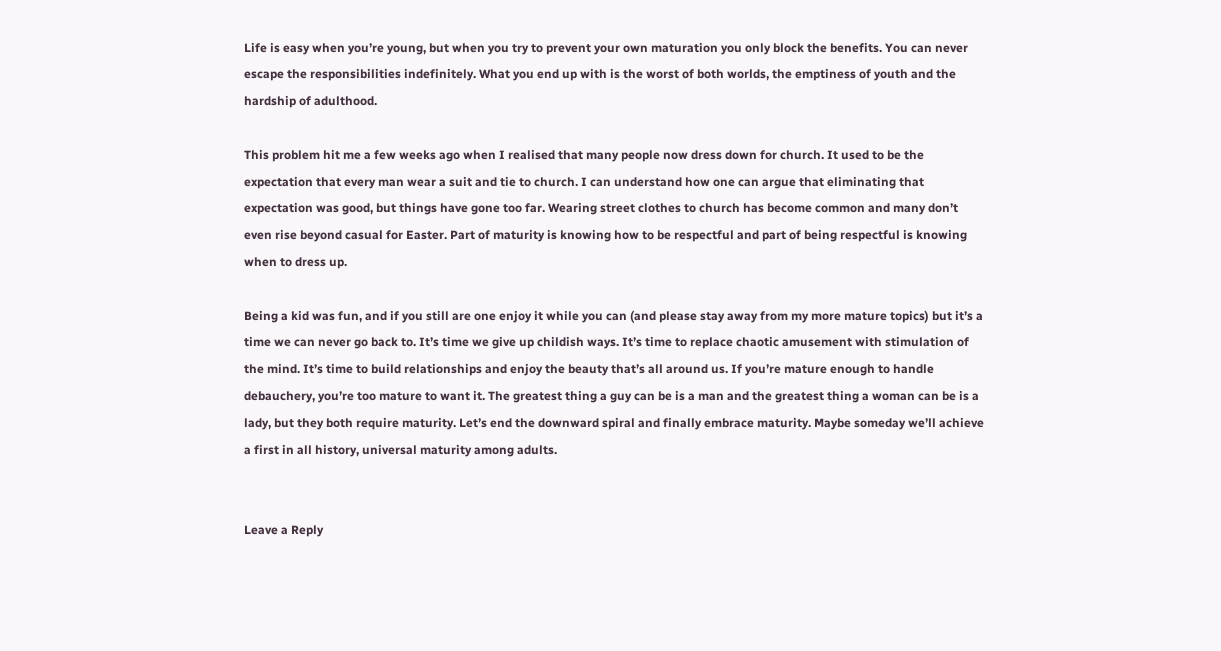Life is easy when you’re young, but when you try to prevent your own maturation you only block the benefits. You can never escape the responsibilities indefinitely. What you end up with is the worst of both worlds, the emptiness of youth and the hardship of adulthood.

This problem hit me a few weeks ago when I realised that many people now dress down for church. It used to be the expectation that every man wear a suit and tie to church. I can understand how one can argue that eliminating that expectation was good, but things have gone too far. Wearing street clothes to church has become common and many don’t even rise beyond casual for Easter. Part of maturity is knowing how to be respectful and part of being respectful is knowing when to dress up.

Being a kid was fun, and if you still are one enjoy it while you can (and please stay away from my more mature topics) but it’s a time we can never go back to. It’s time we give up childish ways. It’s time to replace chaotic amusement with stimulation of the mind. It’s time to build relationships and enjoy the beauty that’s all around us. If you’re mature enough to handle debauchery, you’re too mature to want it. The greatest thing a guy can be is a man and the greatest thing a woman can be is a lady, but they both require maturity. Let’s end the downward spiral and finally embrace maturity. Maybe someday we’ll achieve a first in all history, universal maturity among adults.


Leave a Reply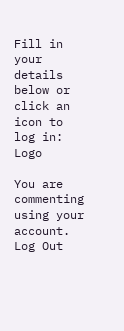Fill in your details below or click an icon to log in: Logo

You are commenting using your account. Log Out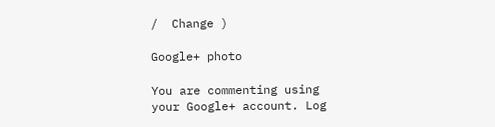/  Change )

Google+ photo

You are commenting using your Google+ account. Log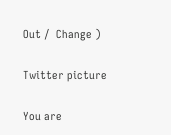Out /  Change )

Twitter picture

You are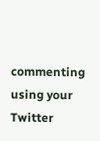commenting using your Twitter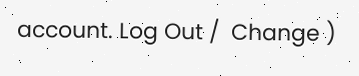account. Log Out /  Change )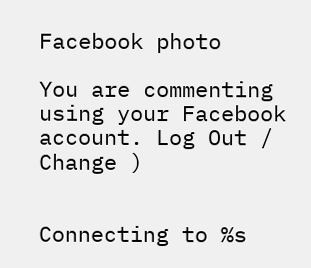Facebook photo

You are commenting using your Facebook account. Log Out /  Change )


Connecting to %s